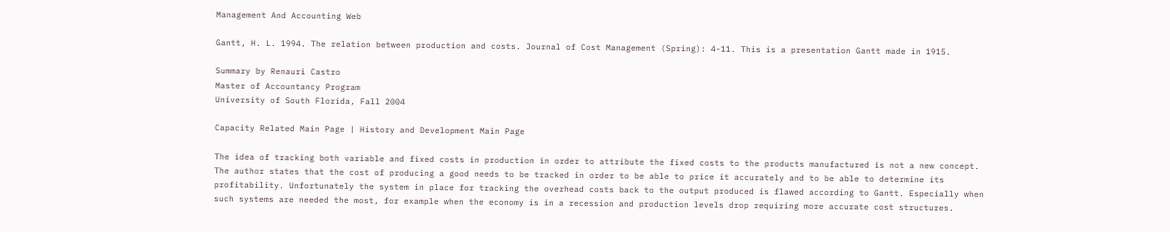Management And Accounting Web

Gantt, H. L. 1994. The relation between production and costs. Journal of Cost Management (Spring): 4-11. This is a presentation Gantt made in 1915.

Summary by Renauri Castro
Master of Accountancy Program
University of South Florida, Fall 2004

Capacity Related Main Page | History and Development Main Page

The idea of tracking both variable and fixed costs in production in order to attribute the fixed costs to the products manufactured is not a new concept. The author states that the cost of producing a good needs to be tracked in order to be able to price it accurately and to be able to determine its profitability. Unfortunately the system in place for tracking the overhead costs back to the output produced is flawed according to Gantt. Especially when such systems are needed the most, for example when the economy is in a recession and production levels drop requiring more accurate cost structures.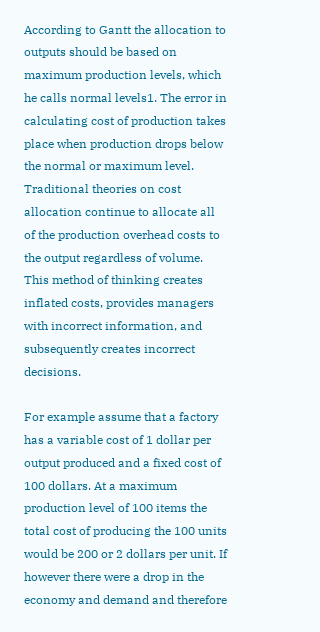According to Gantt the allocation to outputs should be based on maximum production levels, which he calls normal levels1. The error in calculating cost of production takes place when production drops below the normal or maximum level. Traditional theories on cost allocation continue to allocate all of the production overhead costs to the output regardless of volume. This method of thinking creates inflated costs, provides managers with incorrect information, and subsequently creates incorrect decisions.

For example assume that a factory has a variable cost of 1 dollar per output produced and a fixed cost of 100 dollars. At a maximum production level of 100 items the total cost of producing the 100 units would be 200 or 2 dollars per unit. If however there were a drop in the economy and demand and therefore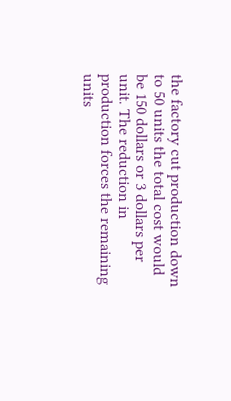the factory cut production down to 50 units the total cost would be 150 dollars or 3 dollars per unit. The reduction in production forces the remaining units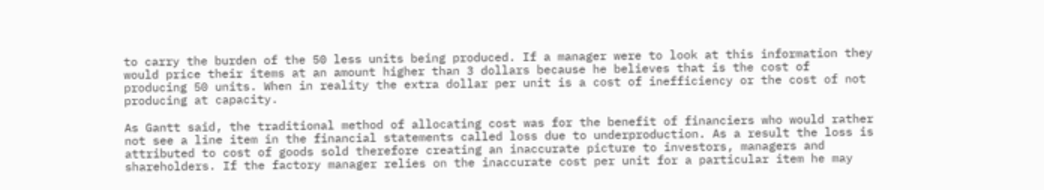to carry the burden of the 50 less units being produced. If a manager were to look at this information they would price their items at an amount higher than 3 dollars because he believes that is the cost of producing 50 units. When in reality the extra dollar per unit is a cost of inefficiency or the cost of not producing at capacity.

As Gantt said, the traditional method of allocating cost was for the benefit of financiers who would rather not see a line item in the financial statements called loss due to underproduction. As a result the loss is attributed to cost of goods sold therefore creating an inaccurate picture to investors, managers and shareholders. If the factory manager relies on the inaccurate cost per unit for a particular item he may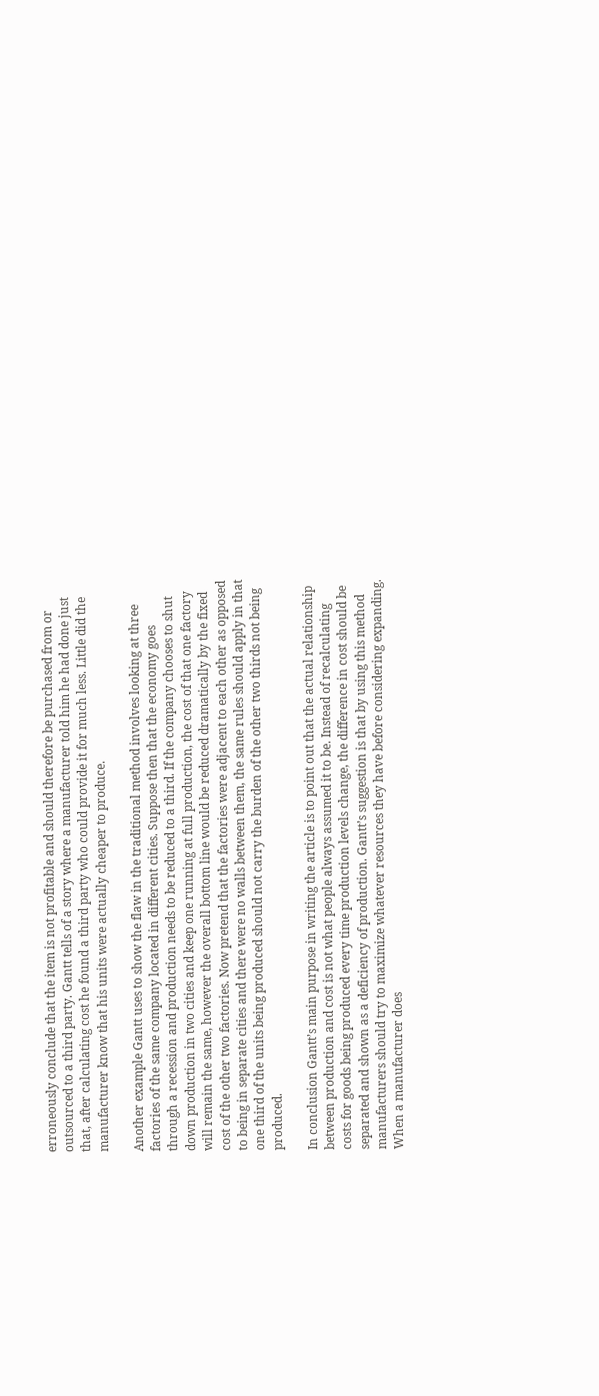erroneously conclude that the item is not profitable and should therefore be purchased from or outsourced to a third party. Gantt tells of a story where a manufacturer told him he had done just that, after calculating cost he found a third party who could provide it for much less. Little did the manufacturer know that his units were actually cheaper to produce.

Another example Gantt uses to show the flaw in the traditional method involves looking at three factories of the same company located in different cities. Suppose then that the economy goes through a recession and production needs to be reduced to a third. If the company chooses to shut down production in two cities and keep one running at full production, the cost of that one factory will remain the same, however the overall bottom line would be reduced dramatically by the fixed cost of the other two factories. Now pretend that the factories were adjacent to each other as opposed to being in separate cities and there were no walls between them, the same rules should apply in that one third of the units being produced should not carry the burden of the other two thirds not being produced.

In conclusion Gantt’s main purpose in writing the article is to point out that the actual relationship between production and cost is not what people always assumed it to be. Instead of recalculating costs for goods being produced every time production levels change, the difference in cost should be separated and shown as a deficiency of production. Gantt’s suggestion is that by using this method manufacturers should try to maximize whatever resources they have before considering expanding. When a manufacturer does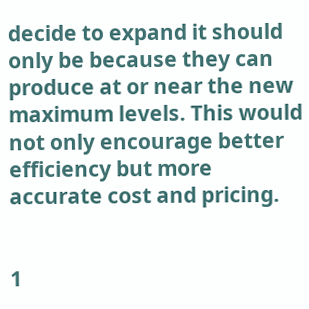decide to expand it should only be because they can produce at or near the new maximum levels. This would not only encourage better efficiency but more accurate cost and pricing.


1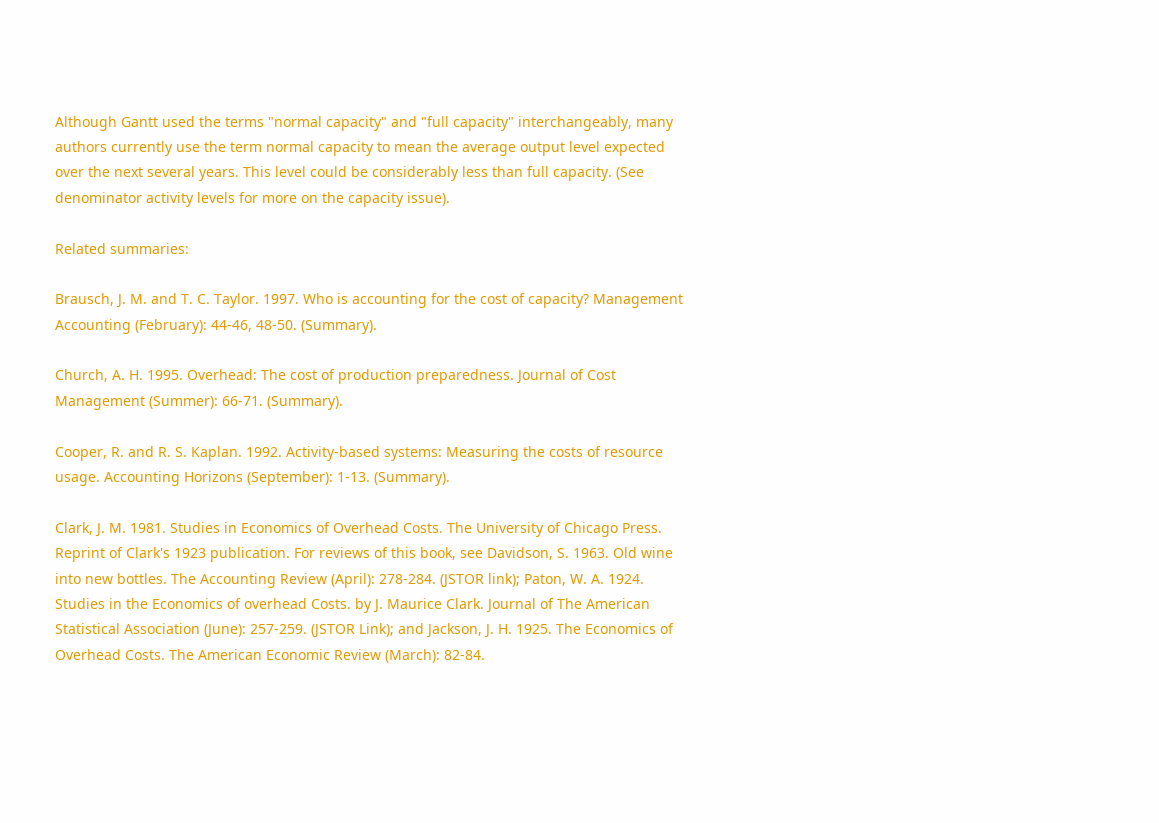Although Gantt used the terms "normal capacity" and "full capacity" interchangeably, many authors currently use the term normal capacity to mean the average output level expected over the next several years. This level could be considerably less than full capacity. (See denominator activity levels for more on the capacity issue).

Related summaries:

Brausch, J. M. and T. C. Taylor. 1997. Who is accounting for the cost of capacity? Management Accounting (February): 44-46, 48-50. (Summary).

Church, A. H. 1995. Overhead: The cost of production preparedness. Journal of Cost Management (Summer): 66-71. (Summary).

Cooper, R. and R. S. Kaplan. 1992. Activity-based systems: Measuring the costs of resource usage. Accounting Horizons (September): 1-13. (Summary).

Clark, J. M. 1981. Studies in Economics of Overhead Costs. The University of Chicago Press. Reprint of Clark's 1923 publication. For reviews of this book, see Davidson, S. 1963. Old wine into new bottles. The Accounting Review (April): 278-284. (JSTOR link); Paton, W. A. 1924. Studies in the Economics of overhead Costs. by J. Maurice Clark. Journal of The American Statistical Association (June): 257-259. (JSTOR Link); and Jackson, J. H. 1925. The Economics of Overhead Costs. The American Economic Review (March): 82-84.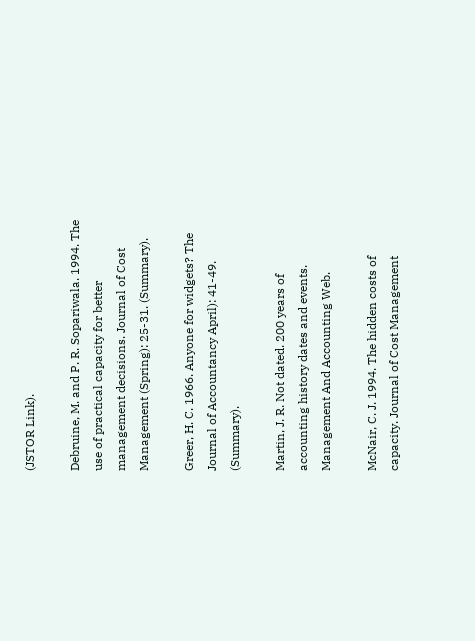(JSTOR Link).

Debruine, M. and P. R. Sopariwala. 1994. The use of practical capacity for better management decisions. Journal of Cost Management (Spring): 25-31. (Summary).

Greer, H. C. 1966. Anyone for widgets? The Journal of Accountancy April): 41-49. (Summary).

Martin, J. R. Not dated. 200 years of accounting history dates and events. Management And Accounting Web.

McNair, C. J. 1994. The hidden costs of capacity. Journal of Cost Management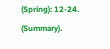(Spring): 12-24. (Summary).